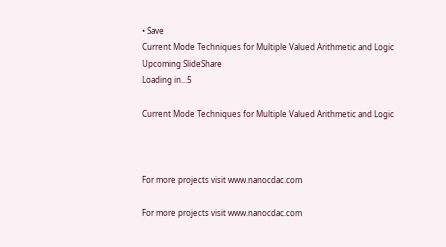• Save
Current Mode Techniques for Multiple Valued Arithmetic and Logic
Upcoming SlideShare
Loading in...5

Current Mode Techniques for Multiple Valued Arithmetic and Logic



For more projects visit www.nanocdac.com

For more projects visit www.nanocdac.com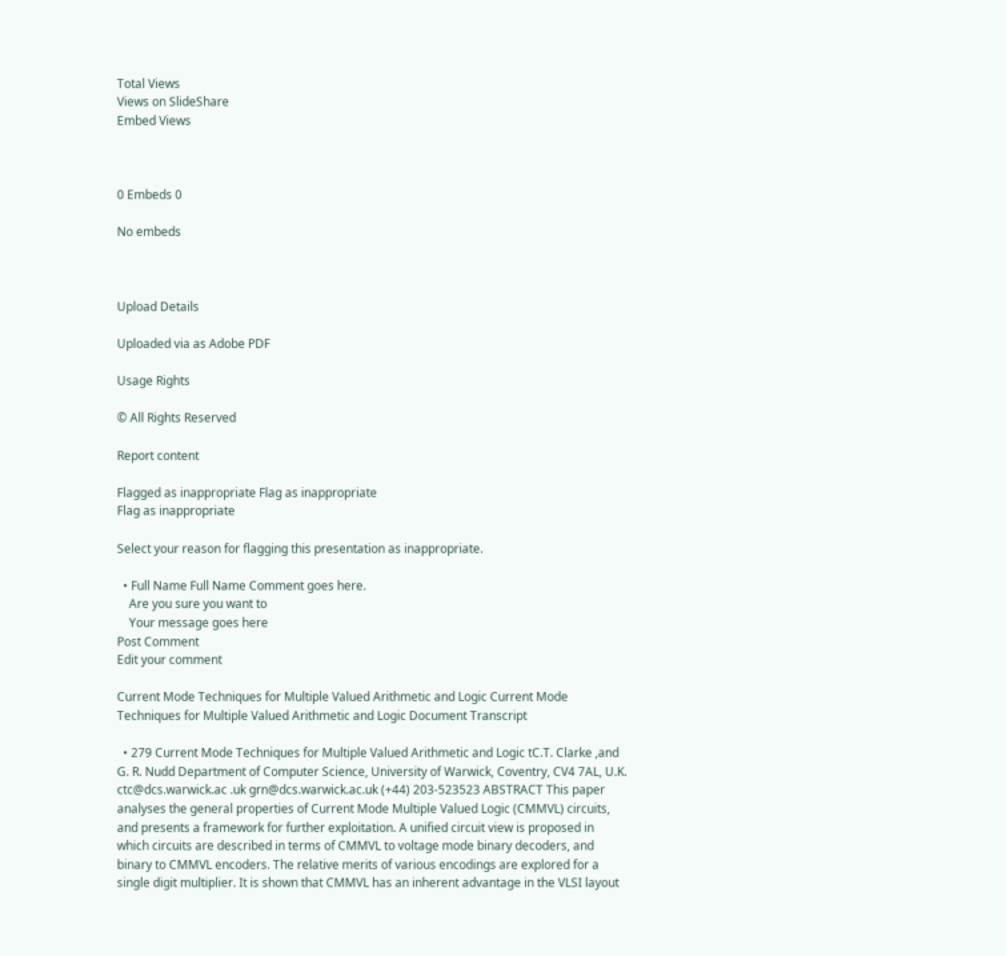Total Views
Views on SlideShare
Embed Views



0 Embeds 0

No embeds



Upload Details

Uploaded via as Adobe PDF

Usage Rights

© All Rights Reserved

Report content

Flagged as inappropriate Flag as inappropriate
Flag as inappropriate

Select your reason for flagging this presentation as inappropriate.

  • Full Name Full Name Comment goes here.
    Are you sure you want to
    Your message goes here
Post Comment
Edit your comment

Current Mode Techniques for Multiple Valued Arithmetic and Logic Current Mode Techniques for Multiple Valued Arithmetic and Logic Document Transcript

  • 279 Current Mode Techniques for Multiple Valued Arithmetic and Logic tC.T. Clarke ,and G. R. Nudd Department of Computer Science, University of Warwick, Coventry, CV4 7AL, U.K. ctc@dcs.warwick.ac .uk grn@dcs.warwick.ac.uk (+44) 203-523523 ABSTRACT This paper analyses the general properties of Current Mode Multiple Valued Logic (CMMVL) circuits, and presents a framework for further exploitation. A unified circuit view is proposed in which circuits are described in terms of CMMVL to voltage mode binary decoders, and binary to CMMVL encoders. The relative merits of various encodings are explored for a single digit multiplier. It is shown that CMMVL has an inherent advantage in the VLSI layout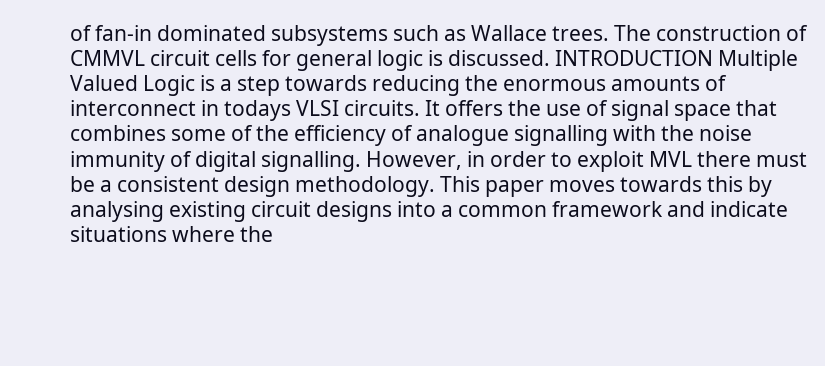of fan-in dominated subsystems such as Wallace trees. The construction of CMMVL circuit cells for general logic is discussed. INTRODUCTION Multiple Valued Logic is a step towards reducing the enormous amounts of interconnect in todays VLSI circuits. It offers the use of signal space that combines some of the efficiency of analogue signalling with the noise immunity of digital signalling. However, in order to exploit MVL there must be a consistent design methodology. This paper moves towards this by analysing existing circuit designs into a common framework and indicate situations where the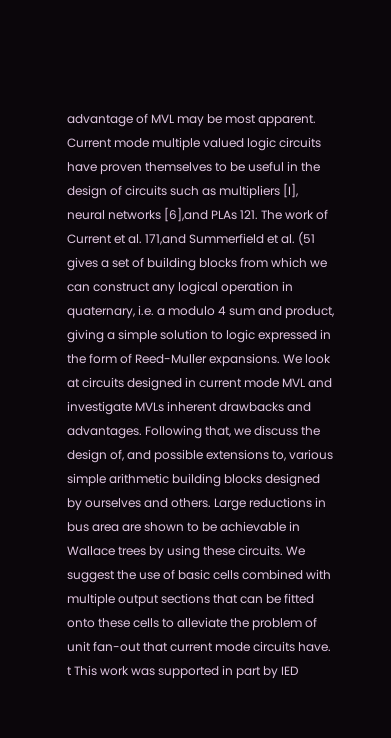advantage of MVL may be most apparent. Current mode multiple valued logic circuits have proven themselves to be useful in the design of circuits such as multipliers [I], neural networks [6],and PLAs 121. The work of Current et al. 171,and Summerfield et al. (51 gives a set of building blocks from which we can construct any logical operation in quaternary, i.e. a modulo 4 sum and product, giving a simple solution to logic expressed in the form of Reed-Muller expansions. We look at circuits designed in current mode MVL and investigate MVLs inherent drawbacks and advantages. Following that, we discuss the design of, and possible extensions to, various simple arithmetic building blocks designed by ourselves and others. Large reductions in bus area are shown to be achievable in Wallace trees by using these circuits. We suggest the use of basic cells combined with multiple output sections that can be fitted onto these cells to alleviate the problem of unit fan-out that current mode circuits have. t This work was supported in part by IED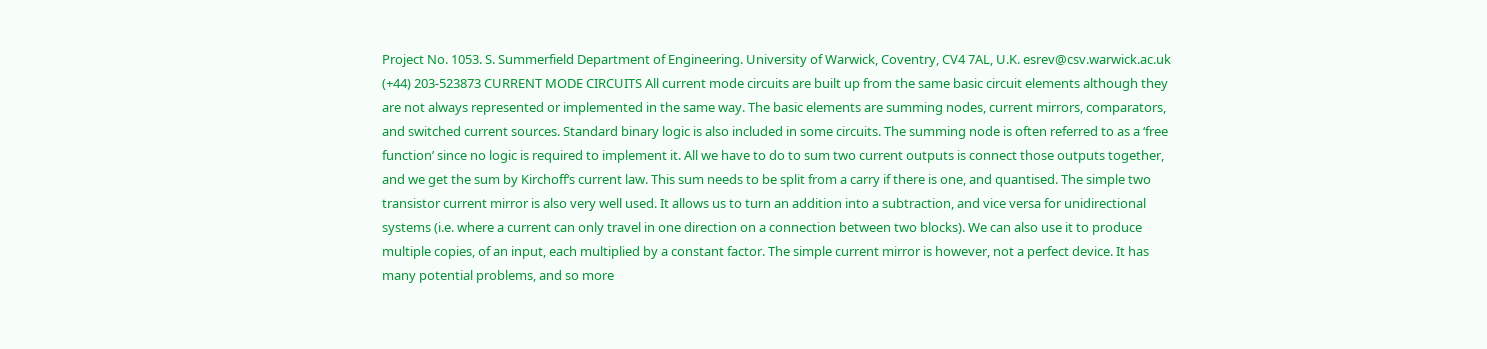Project No. 1053. S. Summerfield Department of Engineering. University of Warwick, Coventry, CV4 7AL, U.K. esrev@csv.warwick.ac.uk (+44) 203-523873 CURRENT MODE CIRCUITS All current mode circuits are built up from the same basic circuit elements although they are not always represented or implemented in the same way. The basic elements are summing nodes, current mirrors, comparators, and switched current sources. Standard binary logic is also included in some circuits. The summing node is often referred to as a ‘free function’ since no logic is required to implement it. All we have to do to sum two current outputs is connect those outputs together, and we get the sum by Kirchoff‘s current law. This sum needs to be split from a carry if there is one, and quantised. The simple two transistor current mirror is also very well used. It allows us to turn an addition into a subtraction, and vice versa for unidirectional systems (i.e. where a current can only travel in one direction on a connection between two blocks). We can also use it to produce multiple copies, of an input, each multiplied by a constant factor. The simple current mirror is however, not a perfect device. It has many potential problems, and so more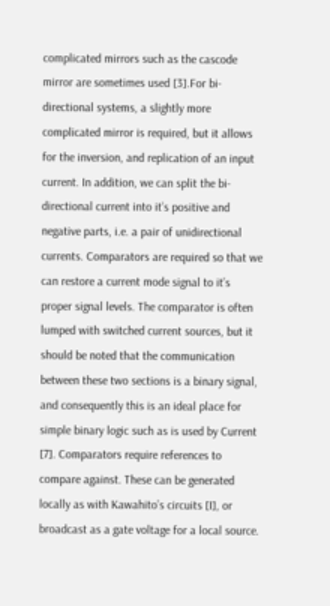complicated mirrors such as the cascode mirror are sometimes used [3].For bi-directional systems, a slightly more complicated mirror is required, but it allows for the inversion, and replication of an input current. In addition, we can split the bi-directional current into it’s positive and negative parts, i.e. a pair of unidirectional currents. Comparators are required so that we can restore a current mode signal to it’s proper signal levels. The comparator is often lumped with switched current sources, but it should be noted that the communication between these two sections is a binary signal, and consequently this is an ideal place for simple binary logic such as is used by Current [7]. Comparators require references to compare against. These can be generated locally as with Kawahito’s circuits [I], or broadcast as a gate voltage for a local source.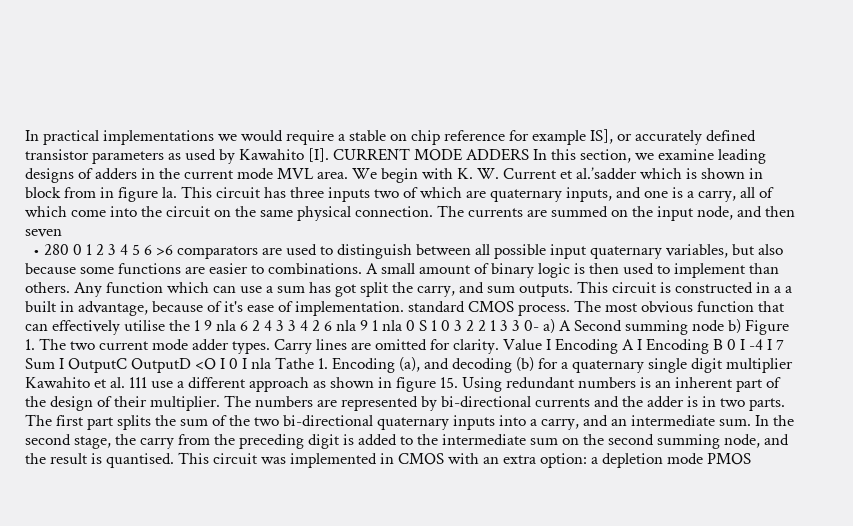In practical implementations we would require a stable on chip reference for example IS], or accurately defined transistor parameters as used by Kawahito [I]. CURRENT MODE ADDERS In this section, we examine leading designs of adders in the current mode MVL area. We begin with K. W. Current et al.’sadder which is shown in block from in figure la. This circuit has three inputs two of which are quaternary inputs, and one is a carry, all of which come into the circuit on the same physical connection. The currents are summed on the input node, and then seven
  • 280 0 1 2 3 4 5 6 >6 comparators are used to distinguish between all possible input quaternary variables, but also because some functions are easier to combinations. A small amount of binary logic is then used to implement than others. Any function which can use a sum has got split the carry, and sum outputs. This circuit is constructed in a a built in advantage, because of it's ease of implementation. standard CMOS process. The most obvious function that can effectively utilise the 1 9 nla 6 2 4 3 3 4 2 6 nla 9 1 nla 0 S 1 0 3 2 2 1 3 3 0- a) A Second summing node b) Figure 1. The two current mode adder types. Carry lines are omitted for clarity. Value I Encoding A I Encoding B 0 I -4 I 7 Sum I OutputC OutputD <O I 0 I nla Tathe 1. Encoding (a), and decoding (b) for a quaternary single digit multiplier Kawahito et al. 111 use a different approach as shown in figure 15. Using redundant numbers is an inherent part of the design of their multiplier. The numbers are represented by bi-directional currents and the adder is in two parts. The first part splits the sum of the two bi-directional quaternary inputs into a carry, and an intermediate sum. In the second stage, the carry from the preceding digit is added to the intermediate sum on the second summing node, and the result is quantised. This circuit was implemented in CMOS with an extra option: a depletion mode PMOS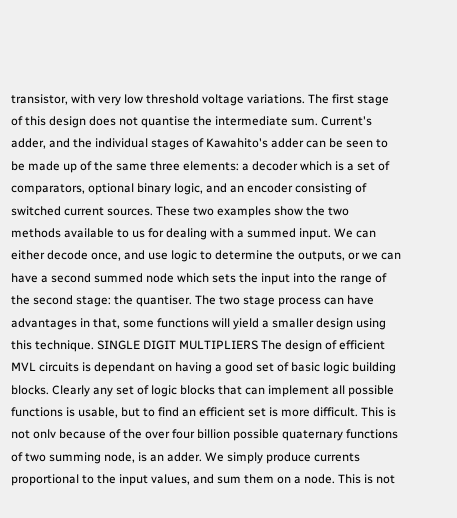transistor, with very low threshold voltage variations. The first stage of this design does not quantise the intermediate sum. Current's adder, and the individual stages of Kawahito's adder can be seen to be made up of the same three elements: a decoder which is a set of comparators, optional binary logic, and an encoder consisting of switched current sources. These two examples show the two methods available to us for dealing with a summed input. We can either decode once, and use logic to determine the outputs, or we can have a second summed node which sets the input into the range of the second stage: the quantiser. The two stage process can have advantages in that, some functions will yield a smaller design using this technique. SINGLE DIGIT MULTIPLIERS The design of efficient MVL circuits is dependant on having a good set of basic logic building blocks. Clearly any set of logic blocks that can implement all possible functions is usable, but to find an efficient set is more difficult. This is not onlv because of the over four billion possible quaternary functions of two summing node, is an adder. We simply produce currents proportional to the input values, and sum them on a node. This is not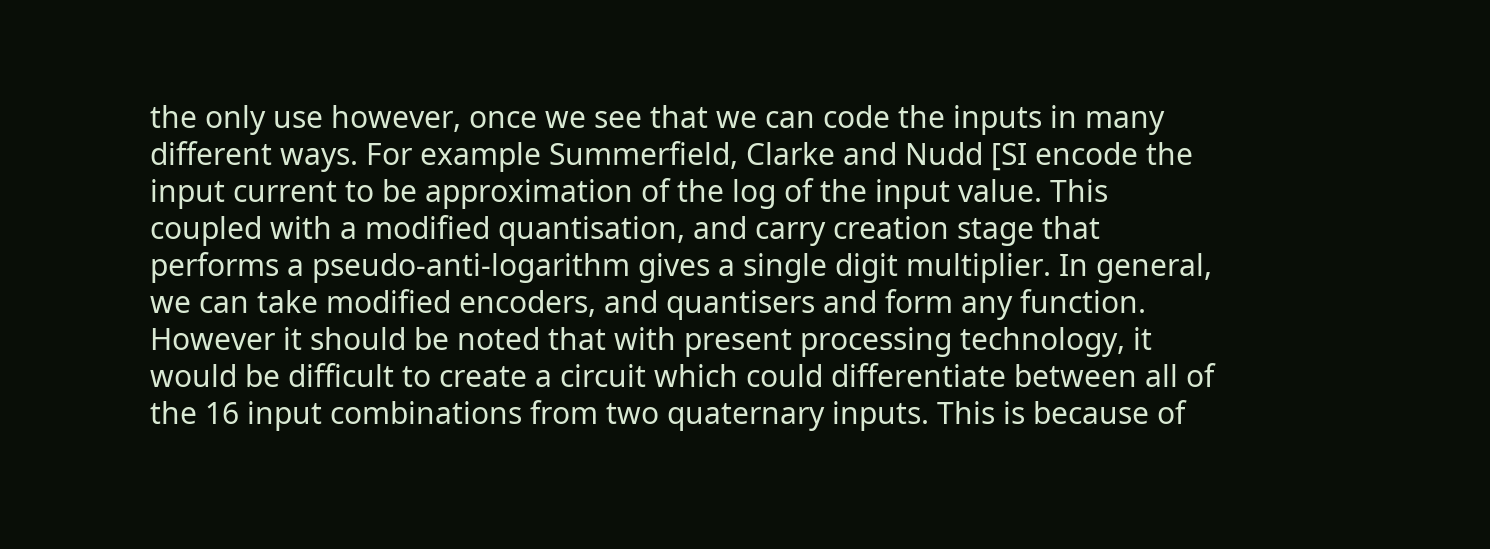the only use however, once we see that we can code the inputs in many different ways. For example Summerfield, Clarke and Nudd [SI encode the input current to be approximation of the log of the input value. This coupled with a modified quantisation, and carry creation stage that performs a pseudo-anti-logarithm gives a single digit multiplier. In general, we can take modified encoders, and quantisers and form any function. However it should be noted that with present processing technology, it would be difficult to create a circuit which could differentiate between all of the 16 input combinations from two quaternary inputs. This is because of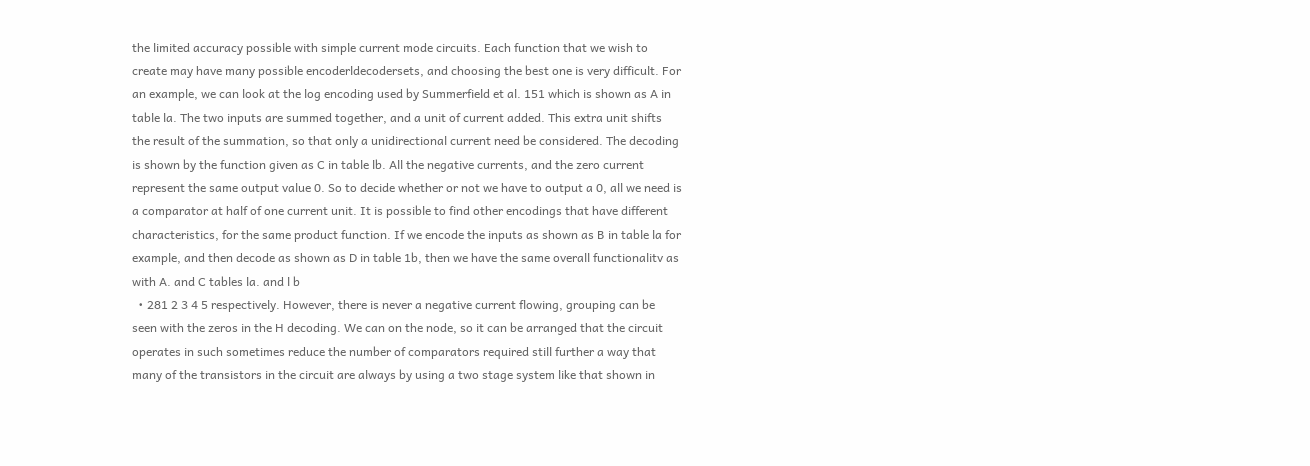the limited accuracy possible with simple current mode circuits. Each function that we wish to create may have many possible encoderldecodersets, and choosing the best one is very difficult. For an example, we can look at the log encoding used by Summerfield et al. 151 which is shown as A in table la. The two inputs are summed together, and a unit of current added. This extra unit shifts the result of the summation, so that only a unidirectional current need be considered. The decoding is shown by the function given as C in table lb. All the negative currents, and the zero current represent the same output value 0. So to decide whether or not we have to output a 0, all we need is a comparator at half of one current unit. It is possible to find other encodings that have different characteristics, for the same product function. If we encode the inputs as shown as B in table la for example, and then decode as shown as D in table 1b, then we have the same overall functionalitv as with A. and C tables la. and l b
  • 281 2 3 4 5 respectively. However, there is never a negative current flowing, grouping can be seen with the zeros in the H decoding. We can on the node, so it can be arranged that the circuit operates in such sometimes reduce the number of comparators required still further a way that many of the transistors in the circuit are always by using a two stage system like that shown in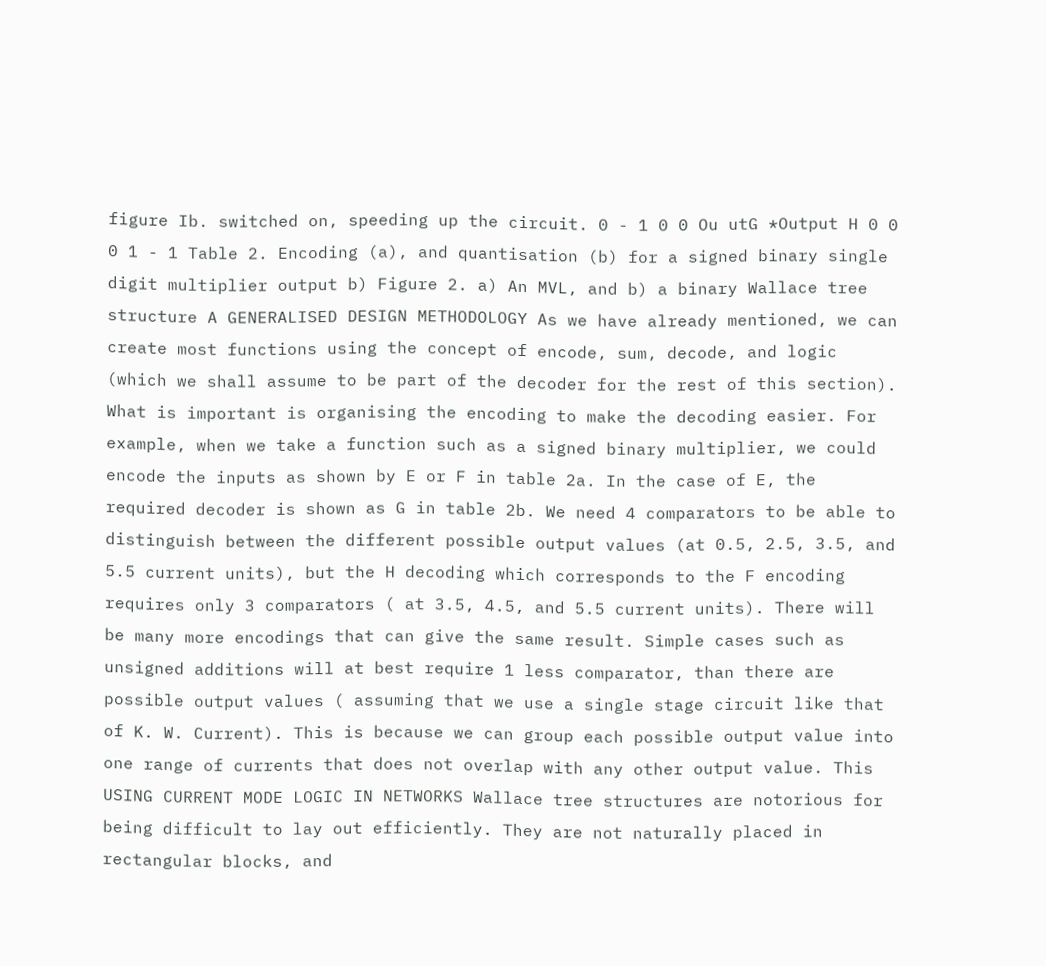figure Ib. switched on, speeding up the circuit. 0 - 1 0 0 Ou utG *Output H 0 0 0 1 - 1 Table 2. Encoding (a), and quantisation (b) for a signed binary single digit multiplier output b) Figure 2. a) An MVL, and b) a binary Wallace tree structure A GENERALISED DESIGN METHODOLOGY As we have already mentioned, we can create most functions using the concept of encode, sum, decode, and logic (which we shall assume to be part of the decoder for the rest of this section). What is important is organising the encoding to make the decoding easier. For example, when we take a function such as a signed binary multiplier, we could encode the inputs as shown by E or F in table 2a. In the case of E, the required decoder is shown as G in table 2b. We need 4 comparators to be able to distinguish between the different possible output values (at 0.5, 2.5, 3.5, and 5.5 current units), but the H decoding which corresponds to the F encoding requires only 3 comparators ( at 3.5, 4.5, and 5.5 current units). There will be many more encodings that can give the same result. Simple cases such as unsigned additions will at best require 1 less comparator, than there are possible output values ( assuming that we use a single stage circuit like that of K. W. Current). This is because we can group each possible output value into one range of currents that does not overlap with any other output value. This USING CURRENT MODE LOGIC IN NETWORKS Wallace tree structures are notorious for being difficult to lay out efficiently. They are not naturally placed in rectangular blocks, and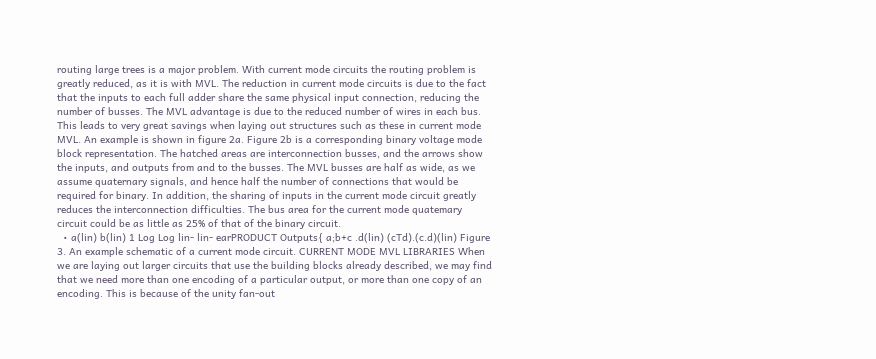routing large trees is a major problem. With current mode circuits the routing problem is greatly reduced, as it is with MVL. The reduction in current mode circuits is due to the fact that the inputs to each full adder share the same physical input connection, reducing the number of busses. The MVL advantage is due to the reduced number of wires in each bus. This leads to very great savings when laying out structures such as these in current mode MVL. An example is shown in figure 2a. Figure 2b is a corresponding binary voltage mode block representation. The hatched areas are interconnection busses, and the arrows show the inputs, and outputs from and to the busses. The MVL busses are half as wide, as we assume quaternary signals, and hence half the number of connections that would be required for binary. In addition, the sharing of inputs in the current mode circuit greatly reduces the interconnection difficulties. The bus area for the current mode quatemary circuit could be as little as 25% of that of the binary circuit.
  • a(lin) b(lin) 1 Log Log lin- lin- earPRODUCT Outputs{ a;b+c .d(lin) (cTd).(c.d)(lin) Figure 3. An example schematic of a current mode circuit. CURRENT MODE MVL LIBRARIES When we are laying out larger circuits that use the building blocks already described, we may find that we need more than one encoding of a particular output, or more than one copy of an encoding. This is because of the unity fan-out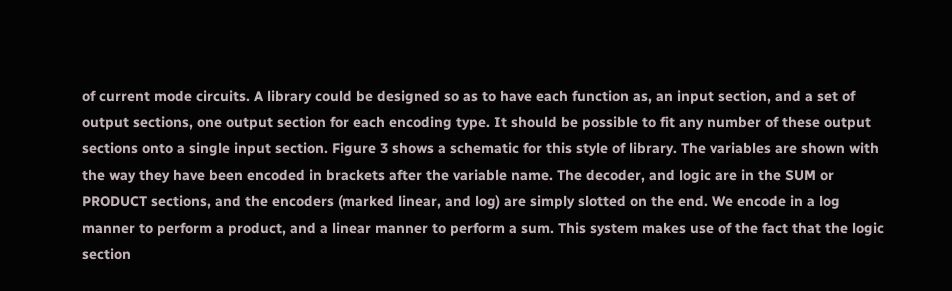of current mode circuits. A library could be designed so as to have each function as, an input section, and a set of output sections, one output section for each encoding type. It should be possible to fit any number of these output sections onto a single input section. Figure 3 shows a schematic for this style of library. The variables are shown with the way they have been encoded in brackets after the variable name. The decoder, and logic are in the SUM or PRODUCT sections, and the encoders (marked linear, and log) are simply slotted on the end. We encode in a log manner to perform a product, and a linear manner to perform a sum. This system makes use of the fact that the logic section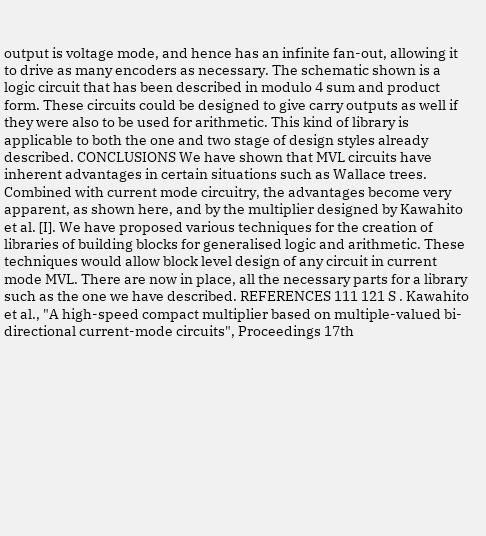output is voltage mode, and hence has an infinite fan-out, allowing it to drive as many encoders as necessary. The schematic shown is a logic circuit that has been described in modulo 4 sum and product form. These circuits could be designed to give carry outputs as well if they were also to be used for arithmetic. This kind of library is applicable to both the one and two stage of design styles already described. CONCLUSIONS We have shown that MVL circuits have inherent advantages in certain situations such as Wallace trees. Combined with current mode circuitry, the advantages become very apparent, as shown here, and by the multiplier designed by Kawahito et al. [I]. We have proposed various techniques for the creation of libraries of building blocks for generalised logic and arithmetic. These techniques would allow block level design of any circuit in current mode MVL. There are now in place, all the necessary parts for a library such as the one we have described. REFERENCES 111 121 S . Kawahito et al., "A high-speed compact multiplier based on multiple-valued bi-directional current-mode circuits", Proceedings 17th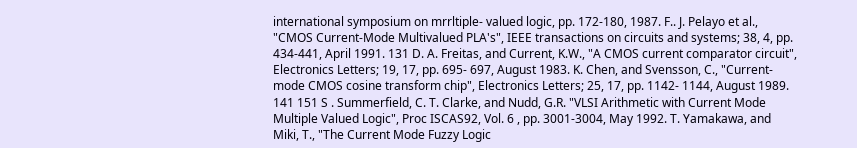international symposium on mrrltiple- valued logic, pp. 172-180, 1987. F.. J. Pelayo et al., "CMOS Current-Mode Multivalued PLA's", IEEE transactions on circuits and systems; 38, 4, pp. 434-441, April 1991. 131 D. A. Freitas, and Current, K.W., "A CMOS current comparator circuit", Electronics Letters; 19, 17, pp. 695- 697, August 1983. K. Chen, and Svensson, C., "Current-mode CMOS cosine transform chip", Electronics Letters; 25, 17, pp. 1142- 1144, August 1989. 141 151 S . Summerfield, C. T. Clarke, and Nudd, G.R. "VLSI Arithmetic with Current Mode Multiple Valued Logic", Proc ISCAS92, Vol. 6 , pp. 3001-3004, May 1992. T. Yamakawa, and Miki, T., "The Current Mode Fuzzy Logic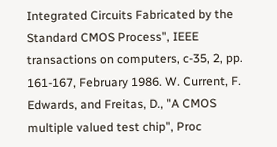Integrated Circuits Fabricated by the Standard CMOS Process", IEEE transactions on computers, c-35, 2, pp. 161-167, February 1986. W. Current, F. Edwards, and Freitas, D., "A CMOS multiple valued test chip", Proc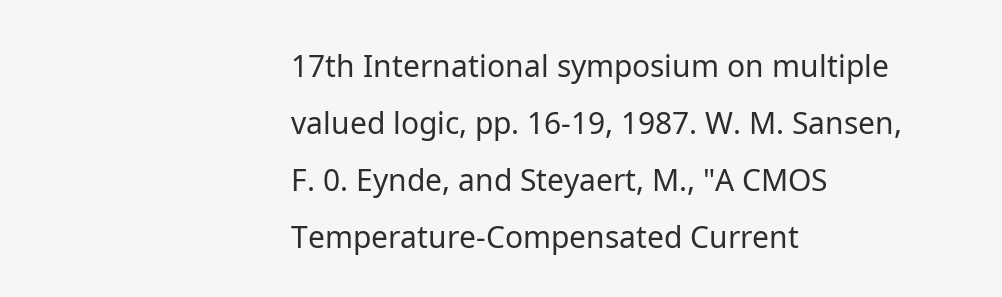17th International symposium on multiple valued logic, pp. 16-19, 1987. W. M. Sansen, F. 0. Eynde, and Steyaert, M., "A CMOS Temperature-Compensated Current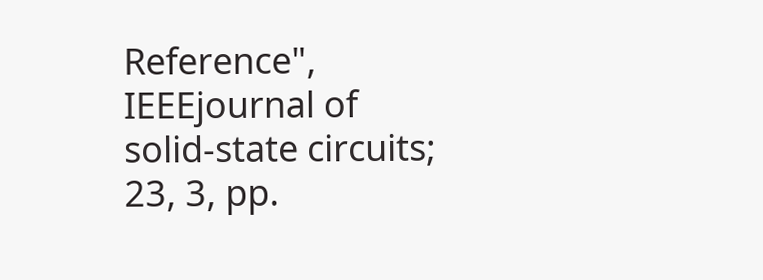Reference", IEEEjournal of solid-state circuits; 23, 3, pp.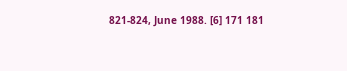821-824, June 1988. [6] 171 181